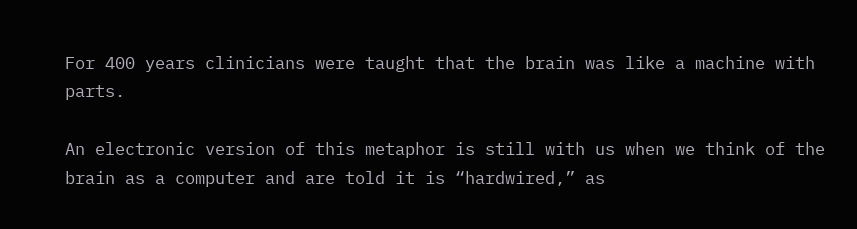For 400 years clinicians were taught that the brain was like a machine with parts.

An electronic version of this metaphor is still with us when we think of the brain as a computer and are told it is “hardwired,” as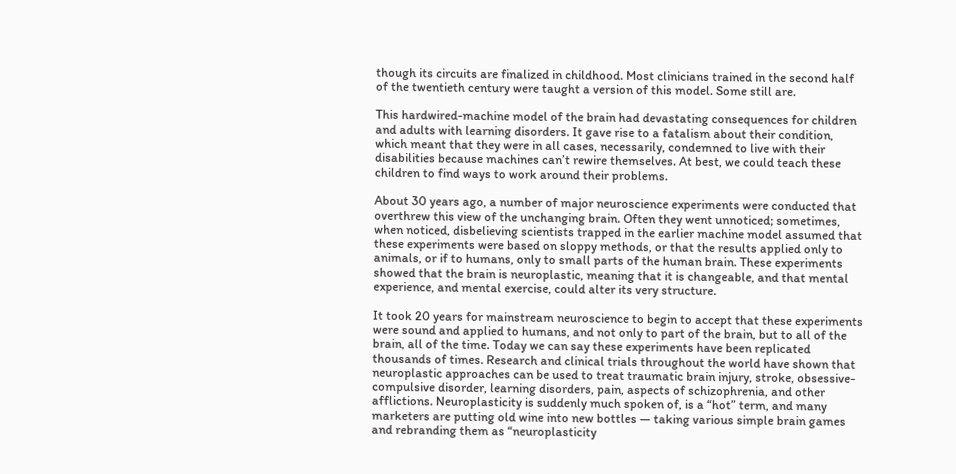though its circuits are finalized in childhood. Most clinicians trained in the second half of the twentieth century were taught a version of this model. Some still are.

This hardwired-machine model of the brain had devastating consequences for children and adults with learning disorders. It gave rise to a fatalism about their condition, which meant that they were in all cases, necessarily, condemned to live with their disabilities because machines can’t rewire themselves. At best, we could teach these children to find ways to work around their problems.

About 30 years ago, a number of major neuroscience experiments were conducted that overthrew this view of the unchanging brain. Often they went unnoticed; sometimes, when noticed, disbelieving scientists trapped in the earlier machine model assumed that these experiments were based on sloppy methods, or that the results applied only to animals, or if to humans, only to small parts of the human brain. These experiments showed that the brain is neuroplastic, meaning that it is changeable, and that mental experience, and mental exercise, could alter its very structure.

It took 20 years for mainstream neuroscience to begin to accept that these experiments were sound and applied to humans, and not only to part of the brain, but to all of the brain, all of the time. Today we can say these experiments have been replicated thousands of times. Research and clinical trials throughout the world have shown that neuroplastic approaches can be used to treat traumatic brain injury, stroke, obsessive-compulsive disorder, learning disorders, pain, aspects of schizophrenia, and other afflictions. Neuroplasticity is suddenly much spoken of, is a “hot” term, and many marketers are putting old wine into new bottles — taking various simple brain games and rebranding them as “neuroplasticity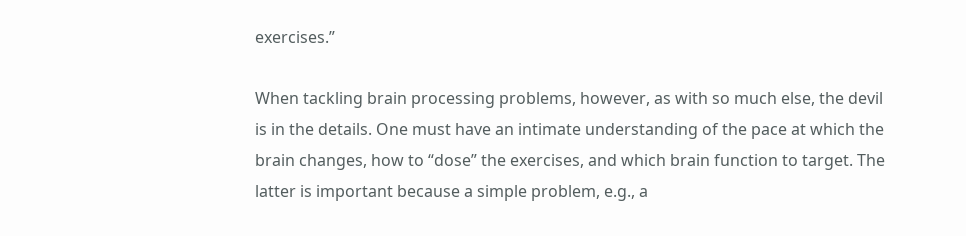exercises.”

When tackling brain processing problems, however, as with so much else, the devil is in the details. One must have an intimate understanding of the pace at which the brain changes, how to “dose” the exercises, and which brain function to target. The latter is important because a simple problem, e.g., a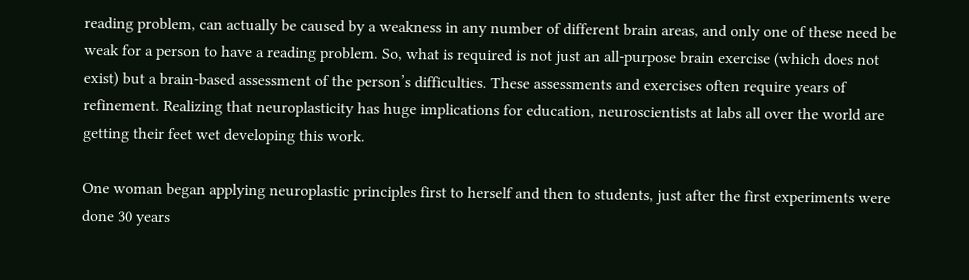reading problem, can actually be caused by a weakness in any number of different brain areas, and only one of these need be weak for a person to have a reading problem. So, what is required is not just an all-purpose brain exercise (which does not exist) but a brain-based assessment of the person’s difficulties. These assessments and exercises often require years of refinement. Realizing that neuroplasticity has huge implications for education, neuroscientists at labs all over the world are getting their feet wet developing this work.

One woman began applying neuroplastic principles first to herself and then to students, just after the first experiments were done 30 years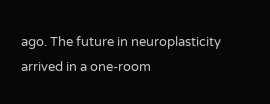ago. The future in neuroplasticity arrived in a one-room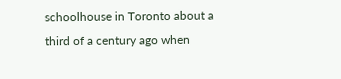schoolhouse in Toronto about a third of a century ago when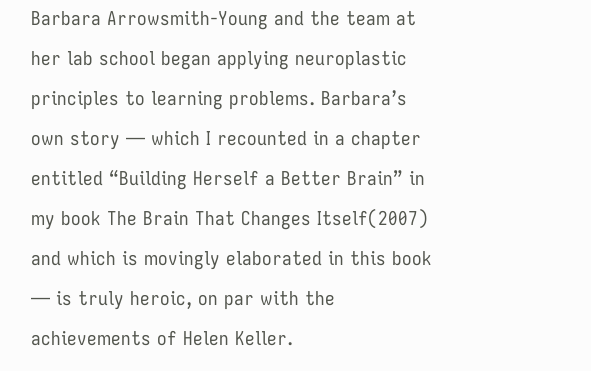Barbara Arrowsmith-Young and the team at her lab school began applying neuroplastic principles to learning problems. Barbara’s own story — which I recounted in a chapter entitled “Building Herself a Better Brain” in my book The Brain That Changes Itself(2007) and which is movingly elaborated in this book — is truly heroic, on par with the achievements of Helen Keller.